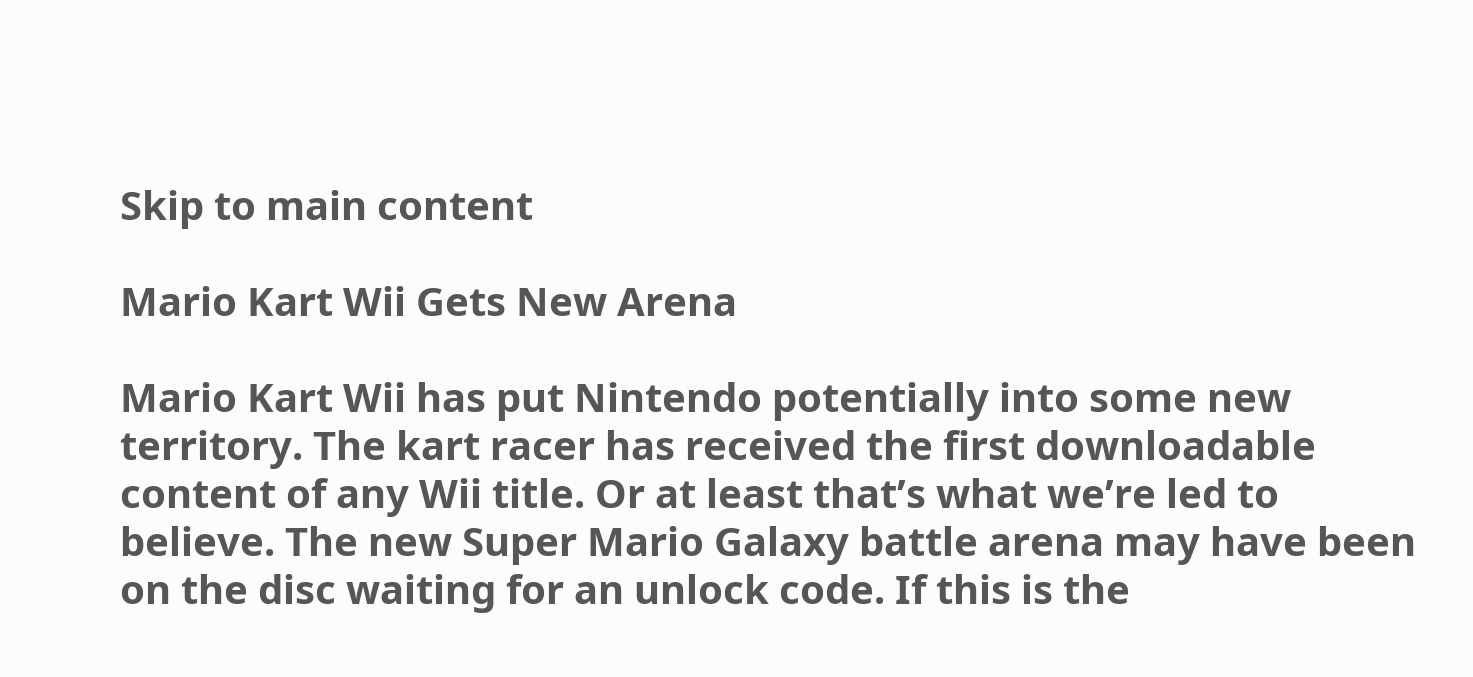Skip to main content

Mario Kart Wii Gets New Arena

Mario Kart Wii has put Nintendo potentially into some new territory. The kart racer has received the first downloadable content of any Wii title. Or at least that’s what we’re led to believe. The new Super Mario Galaxy battle arena may have been on the disc waiting for an unlock code. If this is the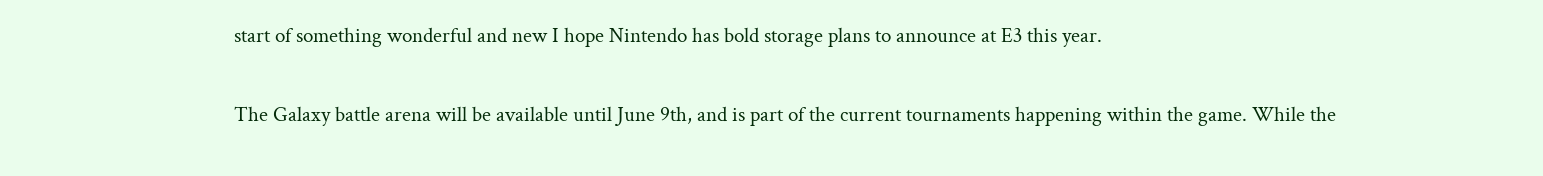start of something wonderful and new I hope Nintendo has bold storage plans to announce at E3 this year.

The Galaxy battle arena will be available until June 9th, and is part of the current tournaments happening within the game. While the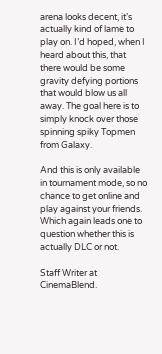arena looks decent, it’s actually kind of lame to play on. I’d hoped, when I heard about this, that there would be some gravity defying portions that would blow us all away. The goal here is to simply knock over those spinning spiky Topmen from Galaxy.

And this is only available in tournament mode, so no chance to get online and play against your friends. Which again leads one to question whether this is actually DLC or not.

Staff Writer at CinemaBlend.